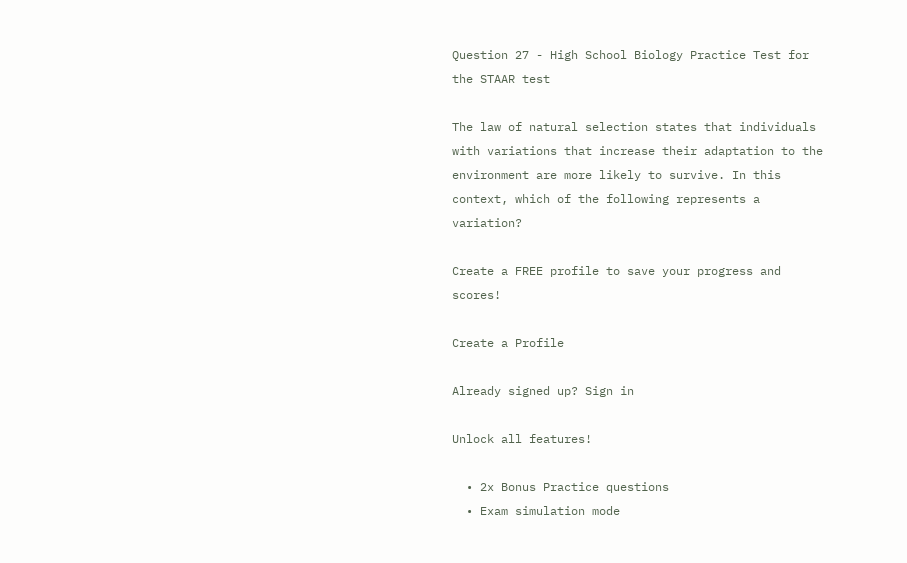Question 27 - High School Biology Practice Test for the STAAR test

The law of natural selection states that individuals with variations that increase their adaptation to the environment are more likely to survive. In this context, which of the following represents a variation?

Create a FREE profile to save your progress and scores!

Create a Profile

Already signed up? Sign in

Unlock all features!

  • 2x Bonus Practice questions
  • Exam simulation mode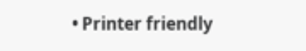• Printer friendly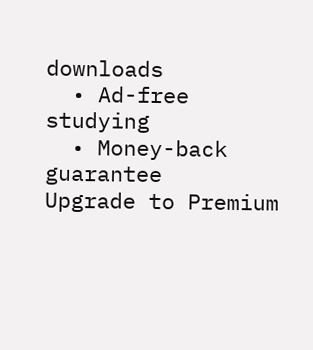downloads
  • Ad-free studying
  • Money-back guarantee
Upgrade to Premium